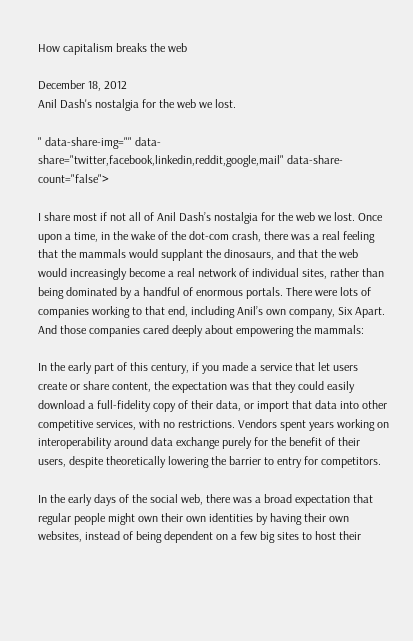How capitalism breaks the web

December 18, 2012
Anil Dash's nostalgia for the web we lost.

" data-share-img="" data-share="twitter,facebook,linkedin,reddit,google,mail" data-share-count="false">

I share most if not all of Anil Dash’s nostalgia for the web we lost. Once upon a time, in the wake of the dot-com crash, there was a real feeling that the mammals would supplant the dinosaurs, and that the web would increasingly become a real network of individual sites, rather than being dominated by a handful of enormous portals. There were lots of companies working to that end, including Anil’s own company, Six Apart. And those companies cared deeply about empowering the mammals:

In the early part of this century, if you made a service that let users create or share content, the expectation was that they could easily download a full-fidelity copy of their data, or import that data into other competitive services, with no restrictions. Vendors spent years working on interoperability around data exchange purely for the benefit of their users, despite theoretically lowering the barrier to entry for competitors.

In the early days of the social web, there was a broad expectation that regular people might own their own identities by having their own websites, instead of being dependent on a few big sites to host their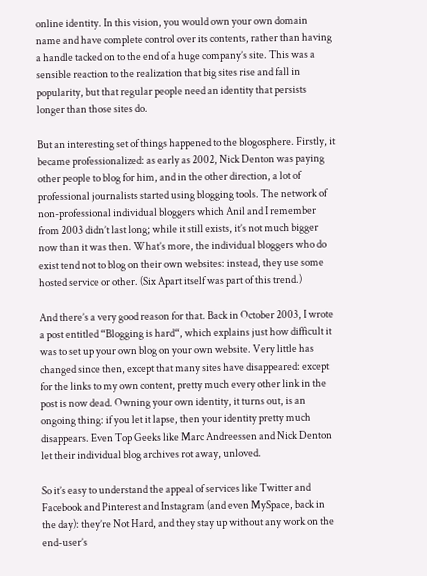online identity. In this vision, you would own your own domain name and have complete control over its contents, rather than having a handle tacked on to the end of a huge company’s site. This was a sensible reaction to the realization that big sites rise and fall in popularity, but that regular people need an identity that persists longer than those sites do.

But an interesting set of things happened to the blogosphere. Firstly, it became professionalized: as early as 2002, Nick Denton was paying other people to blog for him, and in the other direction, a lot of professional journalists started using blogging tools. The network of non-professional individual bloggers which Anil and I remember from 2003 didn’t last long; while it still exists, it’s not much bigger now than it was then. What’s more, the individual bloggers who do exist tend not to blog on their own websites: instead, they use some hosted service or other. (Six Apart itself was part of this trend.)

And there’s a very good reason for that. Back in October 2003, I wrote a post entitled “Blogging is hard“, which explains just how difficult it was to set up your own blog on your own website. Very little has changed since then, except that many sites have disappeared: except for the links to my own content, pretty much every other link in the post is now dead. Owning your own identity, it turns out, is an ongoing thing: if you let it lapse, then your identity pretty much disappears. Even Top Geeks like Marc Andreessen and Nick Denton let their individual blog archives rot away, unloved.

So it’s easy to understand the appeal of services like Twitter and Facebook and Pinterest and Instagram (and even MySpace, back in the day): they’re Not Hard, and they stay up without any work on the end-user’s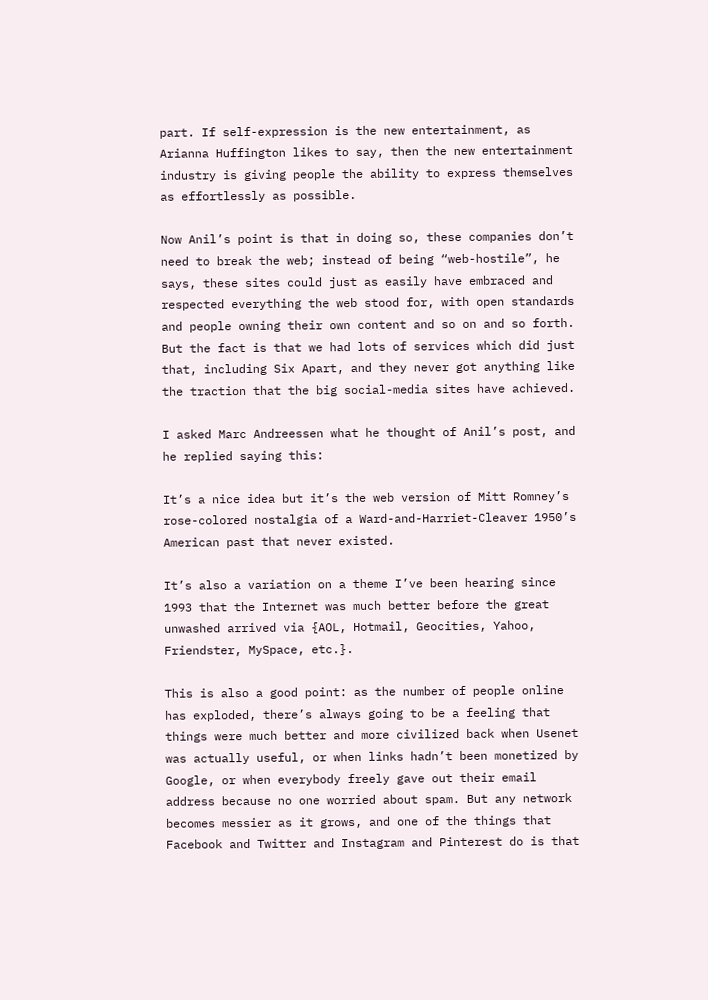part. If self-expression is the new entertainment, as Arianna Huffington likes to say, then the new entertainment industry is giving people the ability to express themselves as effortlessly as possible.

Now Anil’s point is that in doing so, these companies don’t need to break the web; instead of being “web-hostile”, he says, these sites could just as easily have embraced and respected everything the web stood for, with open standards and people owning their own content and so on and so forth. But the fact is that we had lots of services which did just that, including Six Apart, and they never got anything like the traction that the big social-media sites have achieved.

I asked Marc Andreessen what he thought of Anil’s post, and he replied saying this:

It’s a nice idea but it’s the web version of Mitt Romney’s rose-colored nostalgia of a Ward-and-Harriet-Cleaver 1950’s American past that never existed.

It’s also a variation on a theme I’ve been hearing since 1993 that the Internet was much better before the great unwashed arrived via {AOL, Hotmail, Geocities, Yahoo, Friendster, MySpace, etc.}.

This is also a good point: as the number of people online has exploded, there’s always going to be a feeling that things were much better and more civilized back when Usenet was actually useful, or when links hadn’t been monetized by Google, or when everybody freely gave out their email address because no one worried about spam. But any network becomes messier as it grows, and one of the things that Facebook and Twitter and Instagram and Pinterest do is that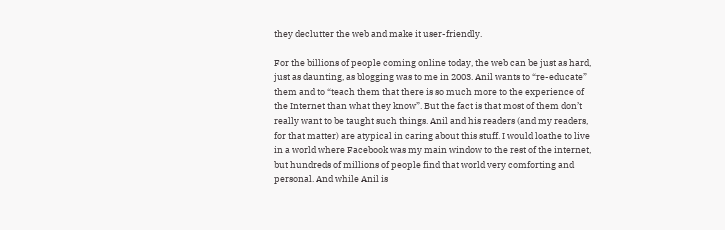they declutter the web and make it user-friendly.

For the billions of people coming online today, the web can be just as hard, just as daunting, as blogging was to me in 2003. Anil wants to “re-educate” them and to “teach them that there is so much more to the experience of the Internet than what they know”. But the fact is that most of them don’t really want to be taught such things. Anil and his readers (and my readers, for that matter) are atypical in caring about this stuff. I would loathe to live in a world where Facebook was my main window to the rest of the internet, but hundreds of millions of people find that world very comforting and personal. And while Anil is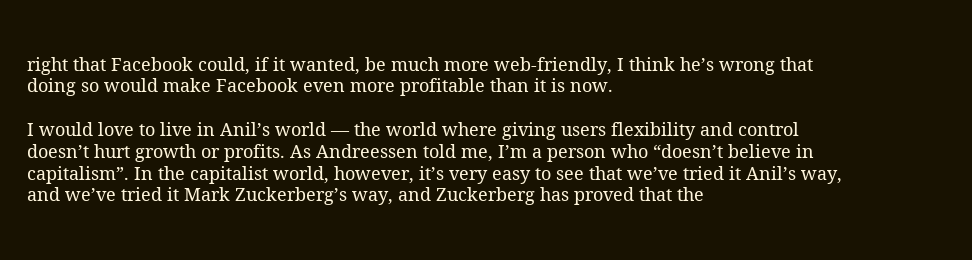right that Facebook could, if it wanted, be much more web-friendly, I think he’s wrong that doing so would make Facebook even more profitable than it is now.

I would love to live in Anil’s world — the world where giving users flexibility and control doesn’t hurt growth or profits. As Andreessen told me, I’m a person who “doesn’t believe in capitalism”. In the capitalist world, however, it’s very easy to see that we’ve tried it Anil’s way, and we’ve tried it Mark Zuckerberg’s way, and Zuckerberg has proved that the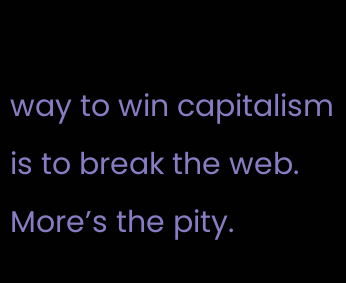way to win capitalism is to break the web. More’s the pity.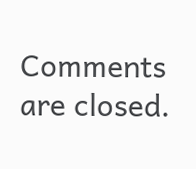Comments are closed.